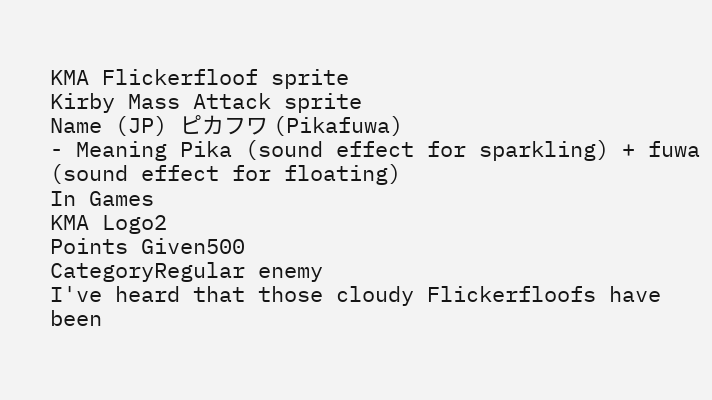KMA Flickerfloof sprite
Kirby Mass Attack sprite
Name (JP) ピカフワ (Pikafuwa)
- Meaning Pika (sound effect for sparkling) + fuwa (sound effect for floating)
In Games
KMA Logo2
Points Given500
CategoryRegular enemy
I've heard that those cloudy Flickerfloofs have been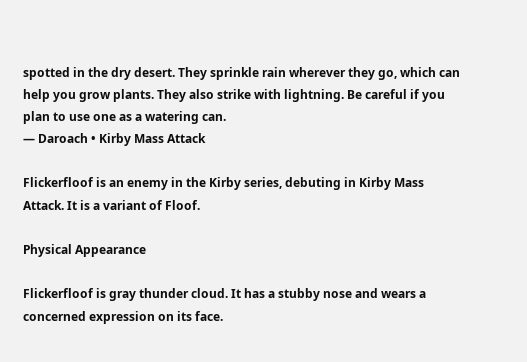spotted in the dry desert. They sprinkle rain wherever they go, which can help you grow plants. They also strike with lightning. Be careful if you plan to use one as a watering can.
— Daroach • Kirby Mass Attack

Flickerfloof is an enemy in the Kirby series, debuting in Kirby Mass Attack. It is a variant of Floof.

Physical Appearance

Flickerfloof is gray thunder cloud. It has a stubby nose and wears a concerned expression on its face.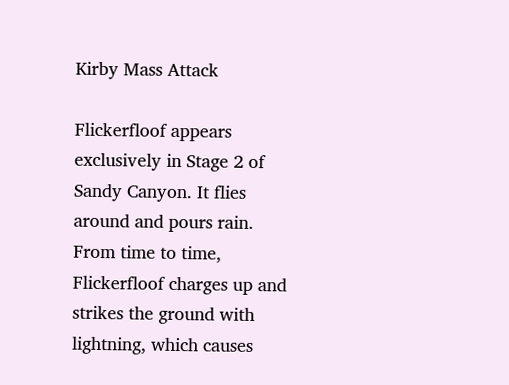Kirby Mass Attack

Flickerfloof appears exclusively in Stage 2 of Sandy Canyon. It flies around and pours rain. From time to time, Flickerfloof charges up and strikes the ground with lightning, which causes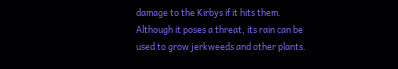damage to the Kirbys if it hits them. Although it poses a threat, its rain can be used to grow jerkweeds and other plants.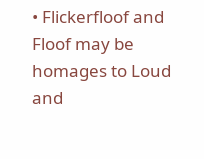• Flickerfloof and Floof may be homages to Loud and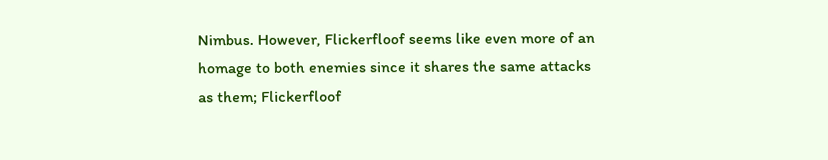Nimbus. However, Flickerfloof seems like even more of an homage to both enemies since it shares the same attacks as them; Flickerfloof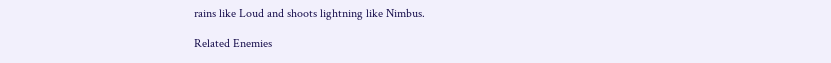rains like Loud and shoots lightning like Nimbus.

Related Enemies